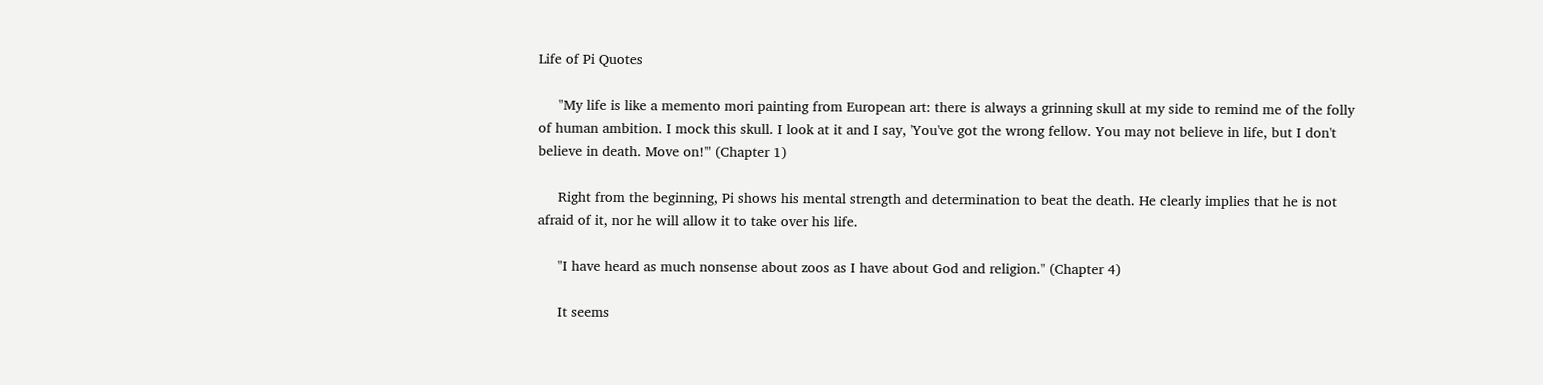Life of Pi Quotes

     "My life is like a memento mori painting from European art: there is always a grinning skull at my side to remind me of the folly of human ambition. I mock this skull. I look at it and I say, 'You've got the wrong fellow. You may not believe in life, but I don't believe in death. Move on!'" (Chapter 1)

     Right from the beginning, Pi shows his mental strength and determination to beat the death. He clearly implies that he is not afraid of it, nor he will allow it to take over his life.

     "I have heard as much nonsense about zoos as I have about God and religion." (Chapter 4)

     It seems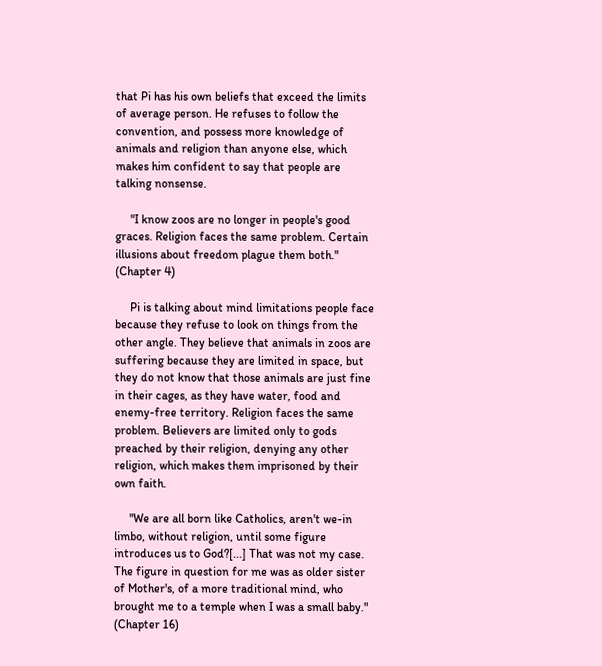that Pi has his own beliefs that exceed the limits of average person. He refuses to follow the convention, and possess more knowledge of animals and religion than anyone else, which makes him confident to say that people are talking nonsense.

     "I know zoos are no longer in people's good graces. Religion faces the same problem. Certain illusions about freedom plague them both." (Chapter 4)

     Pi is talking about mind limitations people face because they refuse to look on things from the other angle. They believe that animals in zoos are suffering because they are limited in space, but they do not know that those animals are just fine in their cages, as they have water, food and enemy-free territory. Religion faces the same problem. Believers are limited only to gods preached by their religion, denying any other religion, which makes them imprisoned by their own faith.

     "We are all born like Catholics, aren't we-in limbo, without religion, until some figure introduces us to God?[...] That was not my case. The figure in question for me was as older sister of Mother's, of a more traditional mind, who brought me to a temple when I was a small baby." (Chapter 16)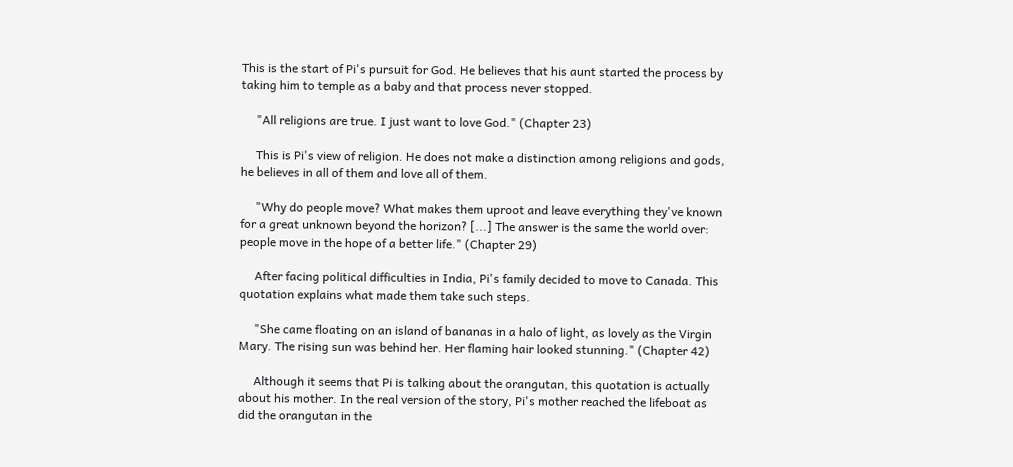This is the start of Pi's pursuit for God. He believes that his aunt started the process by taking him to temple as a baby and that process never stopped.

     "All religions are true. I just want to love God." (Chapter 23)

     This is Pi's view of religion. He does not make a distinction among religions and gods, he believes in all of them and love all of them.

     "Why do people move? What makes them uproot and leave everything they've known for a great unknown beyond the horizon? [...] The answer is the same the world over: people move in the hope of a better life." (Chapter 29)

     After facing political difficulties in India, Pi's family decided to move to Canada. This quotation explains what made them take such steps.

     "She came floating on an island of bananas in a halo of light, as lovely as the Virgin Mary. The rising sun was behind her. Her flaming hair looked stunning." (Chapter 42)

     Although it seems that Pi is talking about the orangutan, this quotation is actually about his mother. In the real version of the story, Pi's mother reached the lifeboat as did the orangutan in the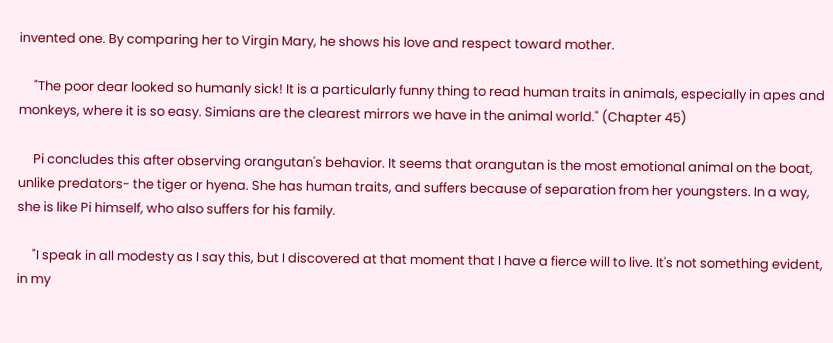invented one. By comparing her to Virgin Mary, he shows his love and respect toward mother.

     "The poor dear looked so humanly sick! It is a particularly funny thing to read human traits in animals, especially in apes and monkeys, where it is so easy. Simians are the clearest mirrors we have in the animal world." (Chapter 45)

     Pi concludes this after observing orangutan's behavior. It seems that orangutan is the most emotional animal on the boat, unlike predators- the tiger or hyena. She has human traits, and suffers because of separation from her youngsters. In a way, she is like Pi himself, who also suffers for his family.

     "I speak in all modesty as I say this, but I discovered at that moment that I have a fierce will to live. It's not something evident, in my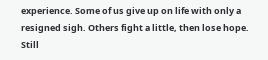experience. Some of us give up on life with only a resigned sigh. Others fight a little, then lose hope. Still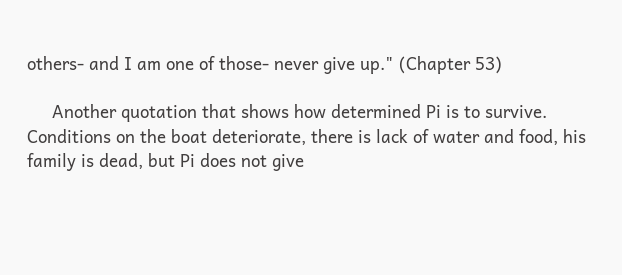others- and I am one of those- never give up." (Chapter 53)

     Another quotation that shows how determined Pi is to survive. Conditions on the boat deteriorate, there is lack of water and food, his family is dead, but Pi does not give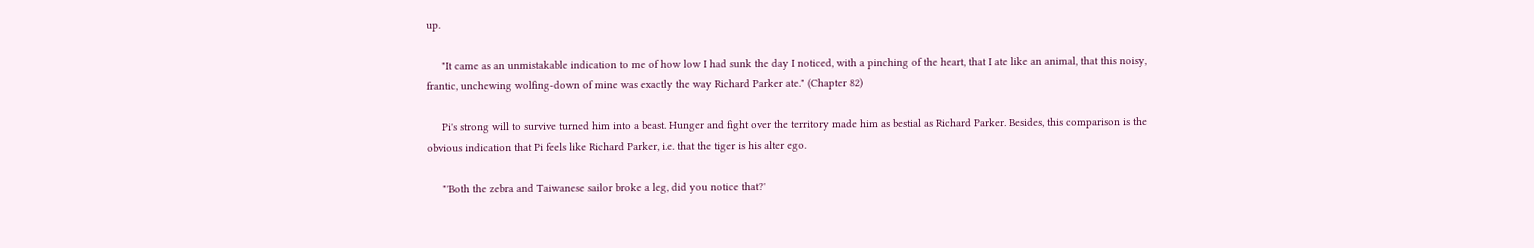up.

     "It came as an unmistakable indication to me of how low I had sunk the day I noticed, with a pinching of the heart, that I ate like an animal, that this noisy, frantic, unchewing wolfing-down of mine was exactly the way Richard Parker ate." (Chapter 82)

     Pi's strong will to survive turned him into a beast. Hunger and fight over the territory made him as bestial as Richard Parker. Besides, this comparison is the obvious indication that Pi feels like Richard Parker, i.e. that the tiger is his alter ego.

     "'Both the zebra and Taiwanese sailor broke a leg, did you notice that?'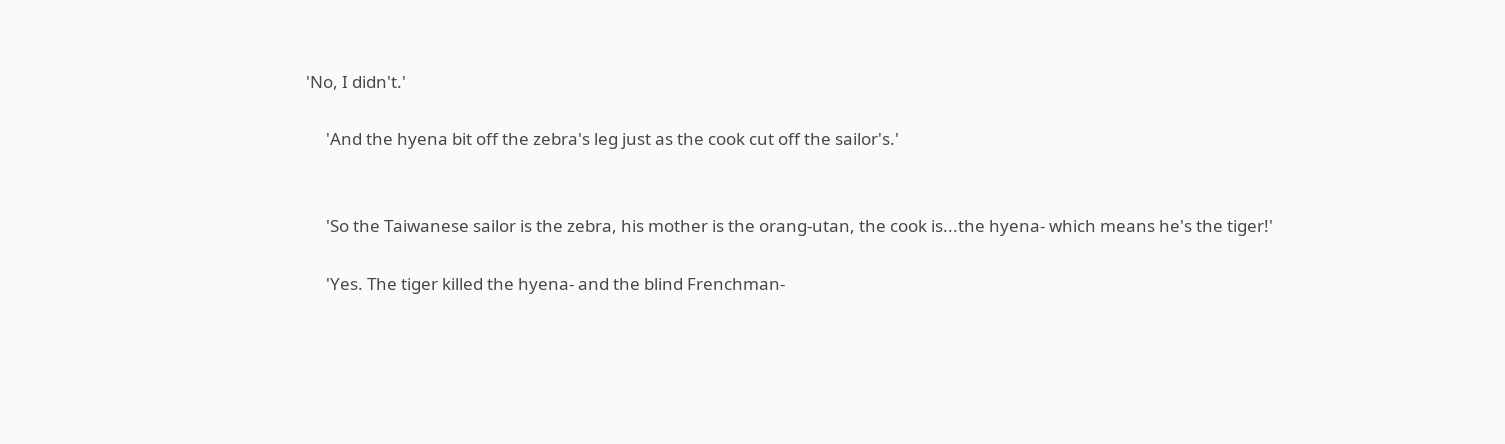'No, I didn't.'

     'And the hyena bit off the zebra's leg just as the cook cut off the sailor's.'


     'So the Taiwanese sailor is the zebra, his mother is the orang-utan, the cook is...the hyena- which means he's the tiger!'

     'Yes. The tiger killed the hyena- and the blind Frenchman-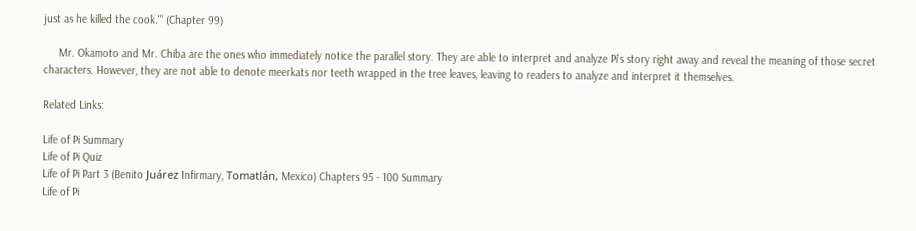just as he killed the cook.'" (Chapter 99)

     Mr. Okamoto and Mr. Chiba are the ones who immediately notice the parallel story. They are able to interpret and analyze Pi's story right away and reveal the meaning of those secret characters. However, they are not able to denote meerkats nor teeth wrapped in the tree leaves, leaving to readers to analyze and interpret it themselves.

Related Links:

Life of Pi Summary
Life of Pi Quiz
Life of Pi Part 3 (Benito Juárez Infirmary, Tomatlán, Mexico) Chapters 95 - 100 Summary
Life of Pi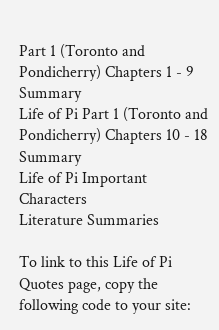Part 1 (Toronto and Pondicherry) Chapters 1 - 9 Summary
Life of Pi Part 1 (Toronto and Pondicherry) Chapters 10 - 18 Summary
Life of Pi Important Characters
Literature Summaries

To link to this Life of Pi Quotes page, copy the following code to your site: